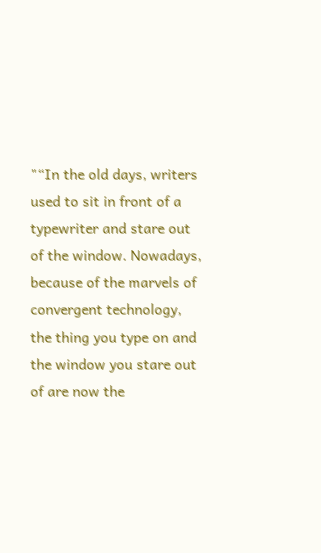"“In the old days, writers used to sit in front of a typewriter and stare out of the window. Nowadays, because of the marvels of convergent technology, the thing you type on and the window you stare out of are now the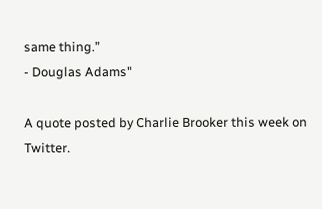same thing.”
- Douglas Adams"

A quote posted by Charlie Brooker this week on Twitter.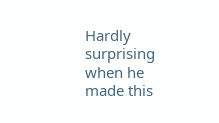Hardly surprising when he made this